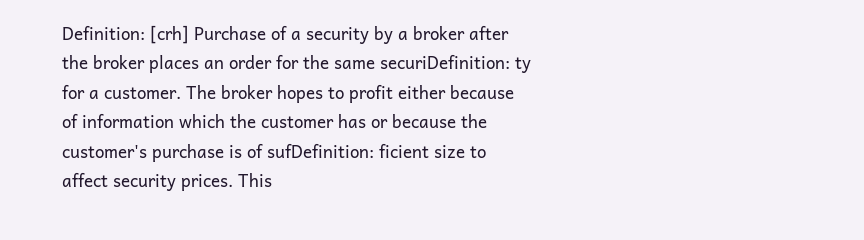Definition: [crh] Purchase of a security by a broker after the broker places an order for the same securiDefinition: ty for a customer. The broker hopes to profit either because of information which the customer has or because the customer's purchase is of sufDefinition: ficient size to affect security prices. This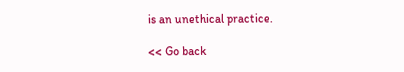is an unethical practice.

<< Go back